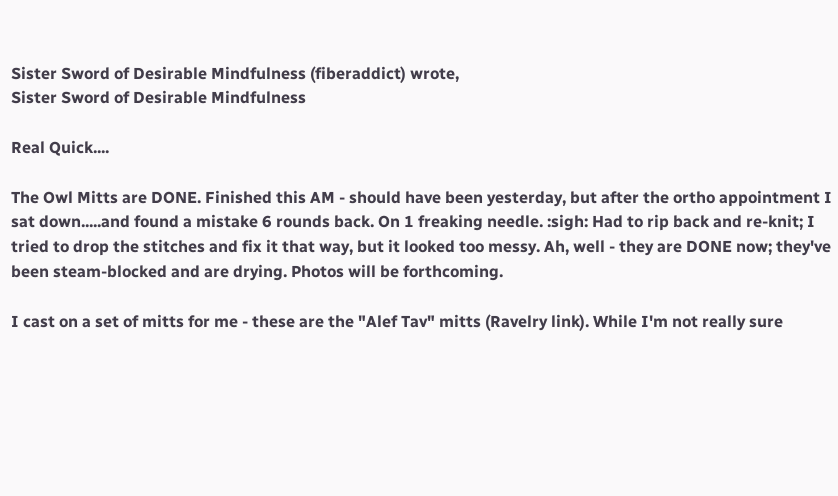Sister Sword of Desirable Mindfulness (fiberaddict) wrote,
Sister Sword of Desirable Mindfulness

Real Quick....

The Owl Mitts are DONE. Finished this AM - should have been yesterday, but after the ortho appointment I sat down.....and found a mistake 6 rounds back. On 1 freaking needle. :sigh: Had to rip back and re-knit; I tried to drop the stitches and fix it that way, but it looked too messy. Ah, well - they are DONE now; they've been steam-blocked and are drying. Photos will be forthcoming.

I cast on a set of mitts for me - these are the "Alef Tav" mitts (Ravelry link). While I'm not really sure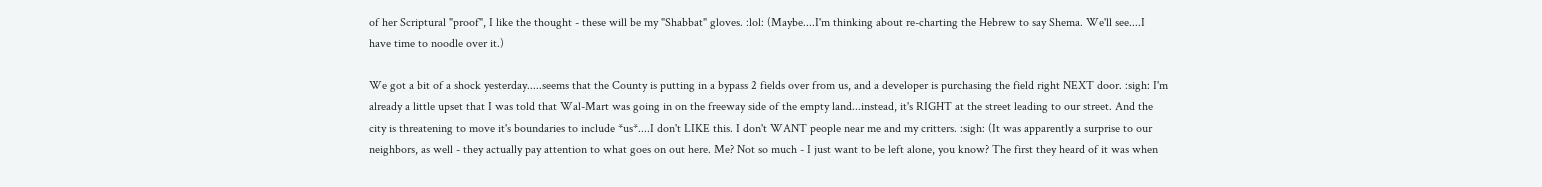of her Scriptural "proof", I like the thought - these will be my "Shabbat" gloves. :lol: (Maybe....I'm thinking about re-charting the Hebrew to say Shema. We'll see....I have time to noodle over it.)

We got a bit of a shock yesterday.....seems that the County is putting in a bypass 2 fields over from us, and a developer is purchasing the field right NEXT door. :sigh: I'm already a little upset that I was told that Wal-Mart was going in on the freeway side of the empty land...instead, it's RIGHT at the street leading to our street. And the city is threatening to move it's boundaries to include *us*....I don't LIKE this. I don't WANT people near me and my critters. :sigh: (It was apparently a surprise to our neighbors, as well - they actually pay attention to what goes on out here. Me? Not so much - I just want to be left alone, you know? The first they heard of it was when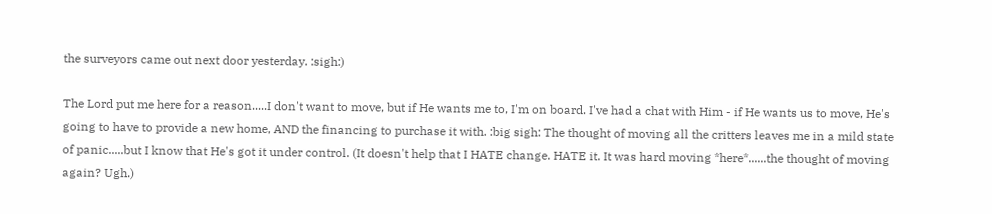the surveyors came out next door yesterday. :sigh:)

The Lord put me here for a reason.....I don't want to move, but if He wants me to, I'm on board. I've had a chat with Him - if He wants us to move, He's going to have to provide a new home, AND the financing to purchase it with. :big sigh: The thought of moving all the critters leaves me in a mild state of panic.....but I know that He's got it under control. (It doesn't help that I HATE change. HATE it. It was hard moving *here*......the thought of moving again? Ugh.)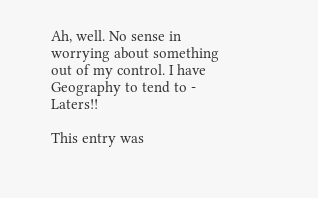Ah, well. No sense in worrying about something out of my control. I have Geography to tend to - Laters!!

This entry was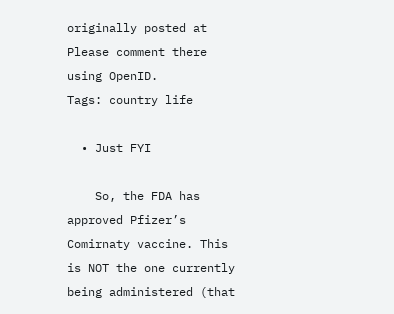originally posted at Please comment there using OpenID.
Tags: country life

  • Just FYI

    So, the FDA has approved Pfizer’s Comirnaty vaccine. This is NOT the one currently being administered (that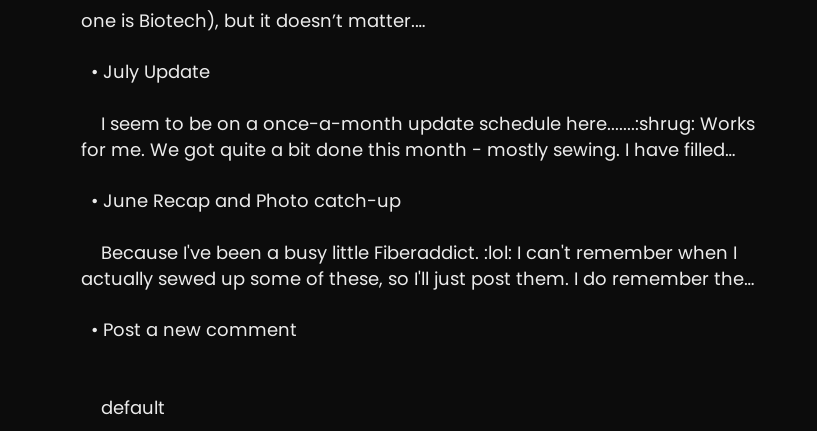one is Biotech), but it doesn’t matter.…

  • July Update

    I seem to be on a once-a-month update schedule here.......:shrug: Works for me. We got quite a bit done this month - mostly sewing. I have filled…

  • June Recap and Photo catch-up

    Because I've been a busy little Fiberaddict. :lol: I can't remember when I actually sewed up some of these, so I'll just post them. I do remember the…

  • Post a new comment


    default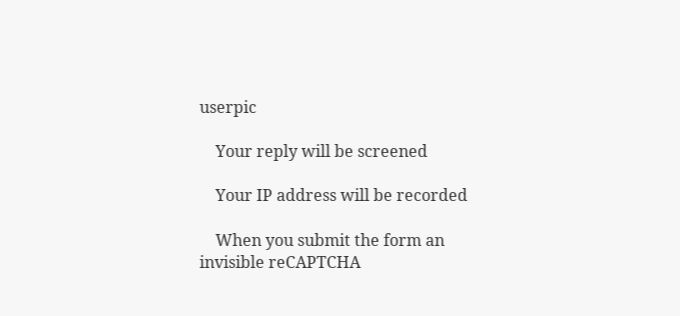userpic

    Your reply will be screened

    Your IP address will be recorded

    When you submit the form an invisible reCAPTCHA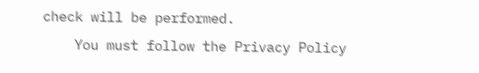check will be performed.
    You must follow the Privacy Policy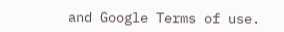and Google Terms of use.